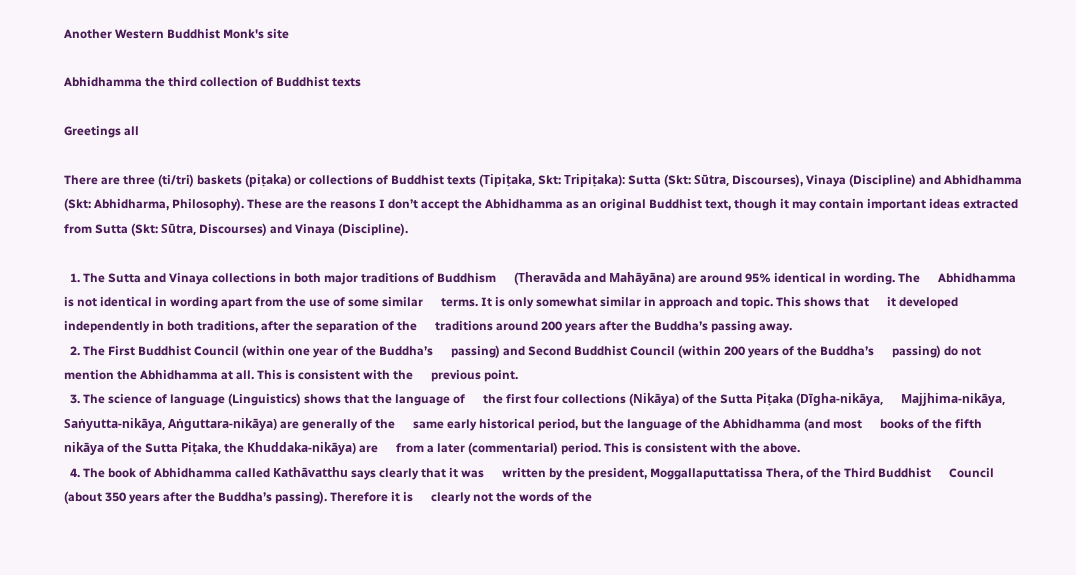Another Western Buddhist Monk's site

Abhidhamma the third collection of Buddhist texts

Greetings all

There are three (ti/tri) baskets (piṭaka) or collections of Buddhist texts (Tipiṭaka, Skt: Tripiṭaka): Sutta (Skt: Sūtra, Discourses), Vinaya (Discipline) and Abhidhamma (Skt: Abhidharma, Philosophy). These are the reasons I don’t accept the Abhidhamma as an original Buddhist text, though it may contain important ideas extracted from Sutta (Skt: Sūtra, Discourses) and Vinaya (Discipline).

  1. The Sutta and Vinaya collections in both major traditions of Buddhism      (Theravāda and Mahāyāna) are around 95% identical in wording. The      Abhidhamma is not identical in wording apart from the use of some similar      terms. It is only somewhat similar in approach and topic. This shows that      it developed independently in both traditions, after the separation of the      traditions around 200 years after the Buddha’s passing away.
  2. The First Buddhist Council (within one year of the Buddha’s      passing) and Second Buddhist Council (within 200 years of the Buddha’s      passing) do not mention the Abhidhamma at all. This is consistent with the      previous point.
  3. The science of language (Linguistics) shows that the language of      the first four collections (Nikāya) of the Sutta Piṭaka (Dīgha-nikāya,      Majjhima-nikāya, Saṅyutta-nikāya, Aṅguttara-nikāya) are generally of the      same early historical period, but the language of the Abhidhamma (and most      books of the fifth nikāya of the Sutta Piṭaka, the Khuddaka-nikāya) are      from a later (commentarial) period. This is consistent with the above.
  4. The book of Abhidhamma called Kathāvatthu says clearly that it was      written by the president, Moggallaputtatissa Thera, of the Third Buddhist      Council (about 350 years after the Buddha’s passing). Therefore it is      clearly not the words of the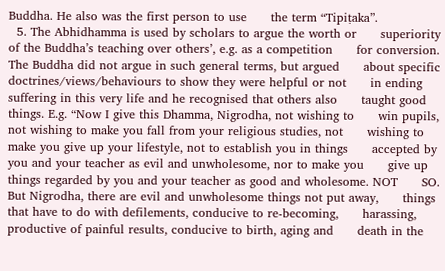Buddha. He also was the first person to use      the term “Tipiṭaka”.
  5. The Abhidhamma is used by scholars to argue the worth or      superiority of the Buddha’s teaching over others’, e.g. as a competition      for conversion. The Buddha did not argue in such general terms, but argued      about specific doctrines/views/behaviours to show they were helpful or not      in ending suffering in this very life and he recognised that others also      taught good things. E.g. “Now I give this Dhamma, Nigrodha, not wishing to      win pupils, not wishing to make you fall from your religious studies, not      wishing to make you give up your lifestyle, not to establish you in things      accepted by you and your teacher as evil and unwholesome, nor to make you      give up things regarded by you and your teacher as good and wholesome. NOT      SO. But Nigrodha, there are evil and unwholesome things not put away,      things that have to do with defilements, conducive to re-becoming,      harassing, productive of painful results, conducive to birth, aging and      death in the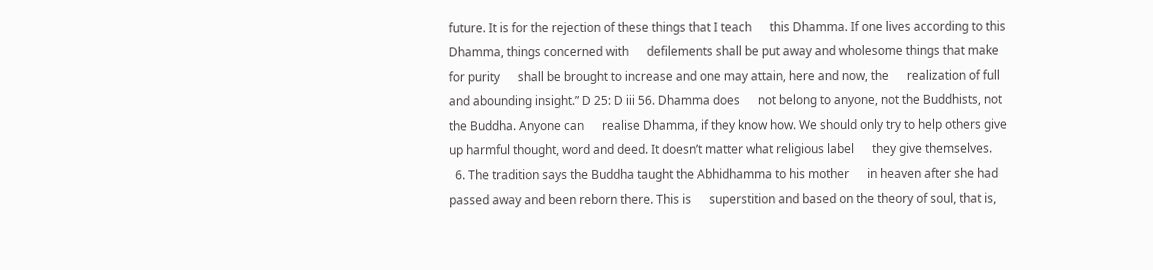future. It is for the rejection of these things that I teach      this Dhamma. If one lives according to this Dhamma, things concerned with      defilements shall be put away and wholesome things that make for purity      shall be brought to increase and one may attain, here and now, the      realization of full and abounding insight.” D 25: D iii 56. Dhamma does      not belong to anyone, not the Buddhists, not the Buddha. Anyone can      realise Dhamma, if they know how. We should only try to help others give      up harmful thought, word and deed. It doesn’t matter what religious label      they give themselves.
  6. The tradition says the Buddha taught the Abhidhamma to his mother      in heaven after she had passed away and been reborn there. This is      superstition and based on the theory of soul, that is,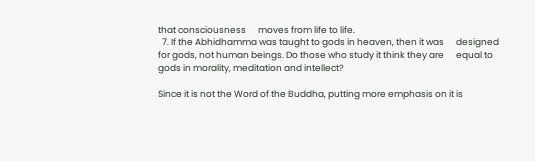that consciousness      moves from life to life.
  7. If the Abhidhamma was taught to gods in heaven, then it was      designed for gods, not human beings. Do those who study it think they are      equal to gods in morality, meditation and intellect?

Since it is not the Word of the Buddha, putting more emphasis on it is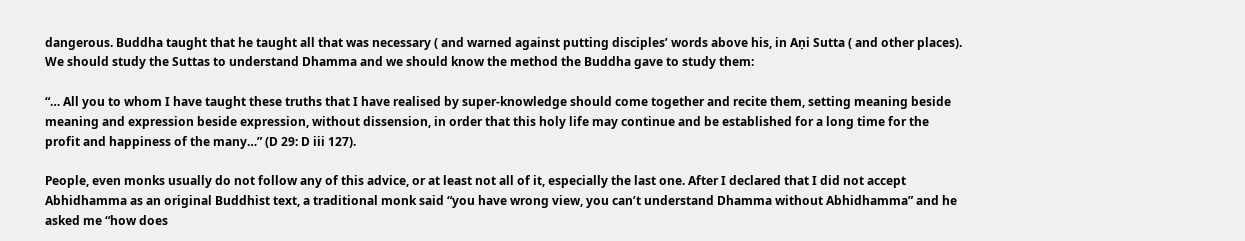dangerous. Buddha taught that he taught all that was necessary ( and warned against putting disciples’ words above his, in Aṇi Sutta ( and other places). We should study the Suttas to understand Dhamma and we should know the method the Buddha gave to study them:

“… All you to whom I have taught these truths that I have realised by super-knowledge should come together and recite them, setting meaning beside meaning and expression beside expression, without dissension, in order that this holy life may continue and be established for a long time for the profit and happiness of the many…” (D 29: D iii 127).

People, even monks usually do not follow any of this advice, or at least not all of it, especially the last one. After I declared that I did not accept Abhidhamma as an original Buddhist text, a traditional monk said “you have wrong view, you can’t understand Dhamma without Abhidhamma” and he asked me “how does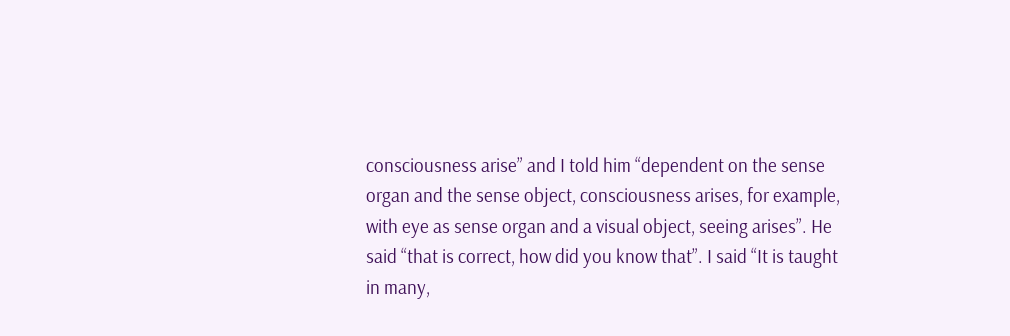consciousness arise” and I told him “dependent on the sense organ and the sense object, consciousness arises, for example, with eye as sense organ and a visual object, seeing arises”. He said “that is correct, how did you know that”. I said “It is taught in many,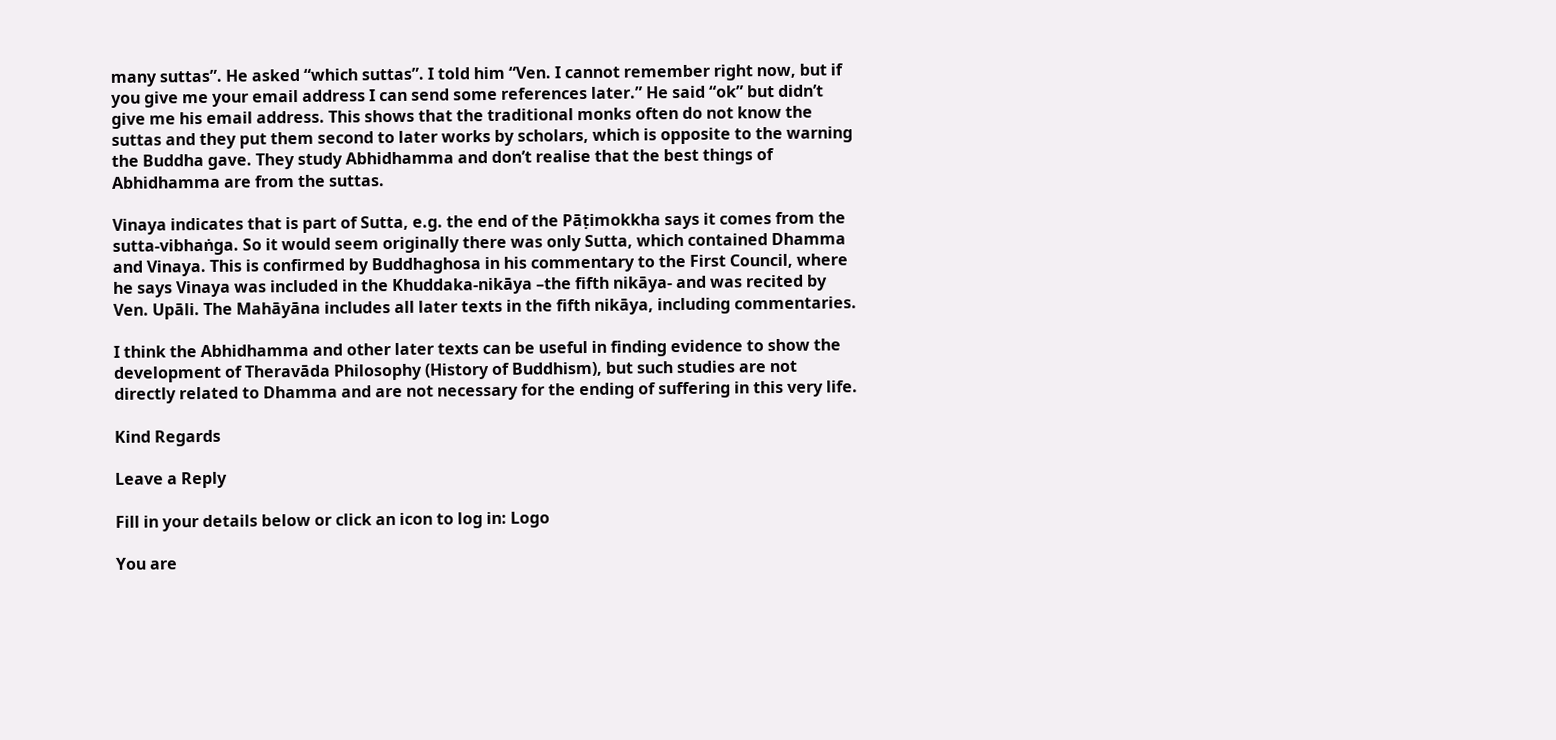many suttas”. He asked “which suttas”. I told him “Ven. I cannot remember right now, but if you give me your email address I can send some references later.” He said “ok” but didn’t give me his email address. This shows that the traditional monks often do not know the suttas and they put them second to later works by scholars, which is opposite to the warning the Buddha gave. They study Abhidhamma and don’t realise that the best things of Abhidhamma are from the suttas.

Vinaya indicates that is part of Sutta, e.g. the end of the Pāṭimokkha says it comes from the sutta-vibhaṅga. So it would seem originally there was only Sutta, which contained Dhamma and Vinaya. This is confirmed by Buddhaghosa in his commentary to the First Council, where he says Vinaya was included in the Khuddaka-nikāya –the fifth nikāya- and was recited by Ven. Upāli. The Mahāyāna includes all later texts in the fifth nikāya, including commentaries.

I think the Abhidhamma and other later texts can be useful in finding evidence to show the development of Theravāda Philosophy (History of Buddhism), but such studies are not directly related to Dhamma and are not necessary for the ending of suffering in this very life.

Kind Regards

Leave a Reply

Fill in your details below or click an icon to log in: Logo

You are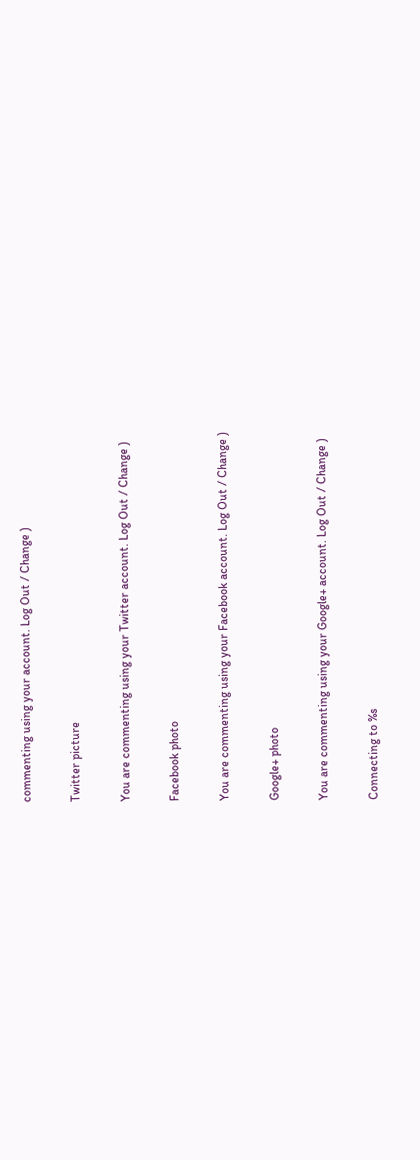commenting using your account. Log Out / Change )

Twitter picture

You are commenting using your Twitter account. Log Out / Change )

Facebook photo

You are commenting using your Facebook account. Log Out / Change )

Google+ photo

You are commenting using your Google+ account. Log Out / Change )

Connecting to %s